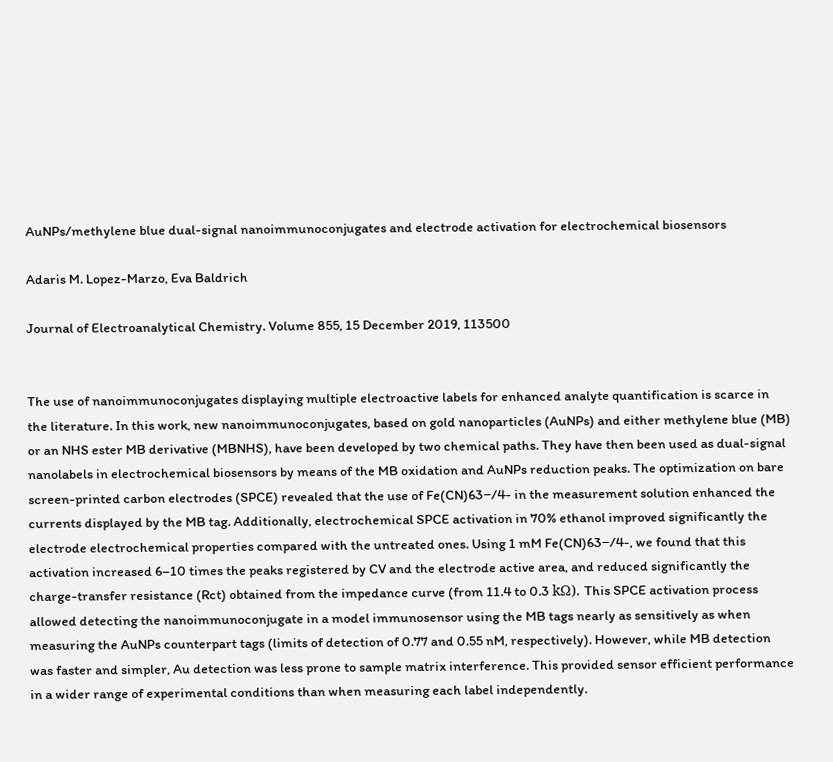AuNPs/methylene blue dual-signal nanoimmunoconjugates and electrode activation for electrochemical biosensors

Adaris M. Lopez-Marzo, Eva Baldrich

Journal of Electroanalytical Chemistry. Volume 855, 15 December 2019, 113500


The use of nanoimmunoconjugates displaying multiple electroactive labels for enhanced analyte quantification is scarce in the literature. In this work, new nanoimmunoconjugates, based on gold nanoparticles (AuNPs) and either methylene blue (MB) or an NHS ester MB derivative (MBNHS), have been developed by two chemical paths. They have then been used as dual-signal nanolabels in electrochemical biosensors by means of the MB oxidation and AuNPs reduction peaks. The optimization on bare screen-printed carbon electrodes (SPCE) revealed that the use of Fe(CN)63−/4- in the measurement solution enhanced the currents displayed by the MB tag. Additionally, electrochemical SPCE activation in 70% ethanol improved significantly the electrode electrochemical properties compared with the untreated ones. Using 1 mM Fe(CN)63−/4-, we found that this activation increased 6–10 times the peaks registered by CV and the electrode active area, and reduced significantly the charge-transfer resistance (Rct) obtained from the impedance curve (from 11.4 to 0.3 kΩ). This SPCE activation process allowed detecting the nanoimmunoconjugate in a model immunosensor using the MB tags nearly as sensitively as when measuring the AuNPs counterpart tags (limits of detection of 0.77 and 0.55 nM, respectively). However, while MB detection was faster and simpler, Au detection was less prone to sample matrix interference. This provided sensor efficient performance in a wider range of experimental conditions than when measuring each label independently.